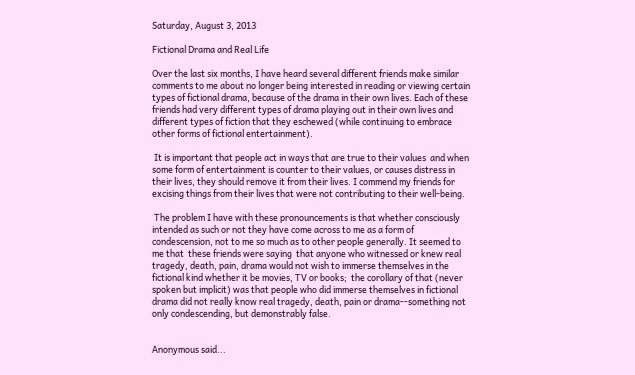Saturday, August 3, 2013

Fictional Drama and Real Life

Over the last six months, I have heard several different friends make similar comments to me about no longer being interested in reading or viewing certain types of fictional drama, because of the drama in their own lives. Each of these friends had very different types of drama playing out in their own lives and different types of fiction that they eschewed (while continuing to embrace other forms of fictional entertainment).

 It is important that people act in ways that are true to their values  and when some form of entertainment is counter to their values, or causes distress in their lives, they should remove it from their lives. I commend my friends for excising things from their lives that were not contributing to their well-being.

 The problem I have with these pronouncements is that whether consciously intended as such or not they have come across to me as a form of condescension, not to me so much as to other people generally. It seemed to me that  these friends were saying  that anyone who witnessed or knew real tragedy, death, pain, drama would not wish to immerse themselves in the fictional kind whether it be movies, TV or books;  the corollary of that (never spoken but implicit) was that people who did immerse themselves in fictional drama did not really know real tragedy, death, pain or drama--something not only condescending, but demonstrably false.


Anonymous said...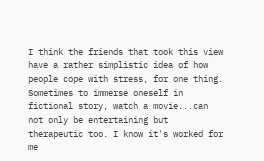I think the friends that took this view have a rather simplistic idea of how people cope with stress, for one thing. Sometimes to immerse oneself in fictional story, watch a movie...can not only be entertaining but therapeutic too. I know it's worked for me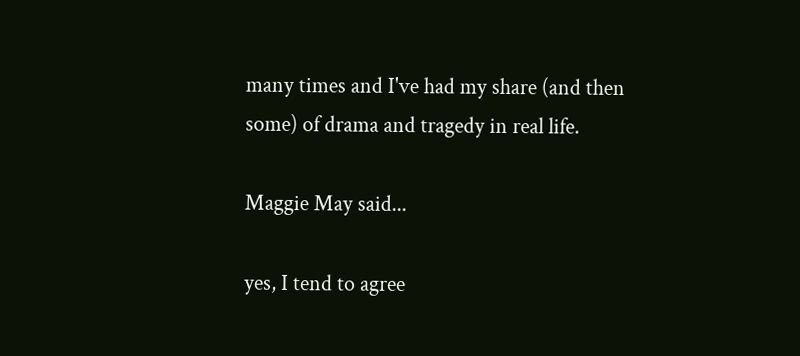many times and I've had my share (and then some) of drama and tragedy in real life.

Maggie May said...

yes, I tend to agree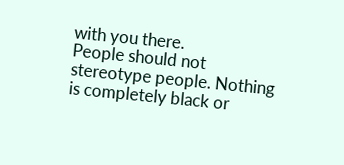with you there.
People should not stereotype people. Nothing is completely black or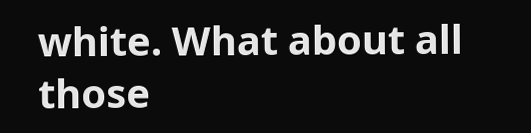white. What about all those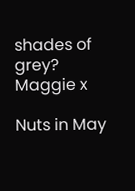shades of grey?
Maggie x

Nuts in May